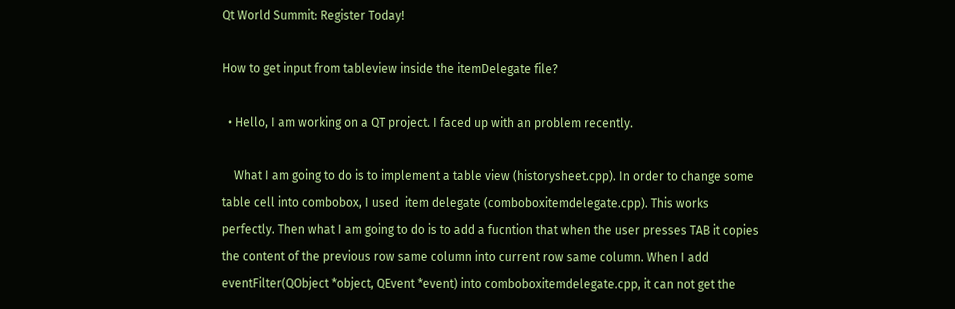Qt World Summit: Register Today!

How to get input from tableview inside the itemDelegate file?

  • Hello, I am working on a QT project. I faced up with an problem recently.

    What I am going to do is to implement a table view (historysheet.cpp). In order to change some table cell into combobox, I used  item delegate (comboboxitemdelegate.cpp). This works perfectly. Then what I am going to do is to add a fucntion that when the user presses TAB it copies the content of the previous row same column into current row same column. When I add eventFilter(QObject *object, QEvent *event) into comboboxitemdelegate.cpp, it can not get the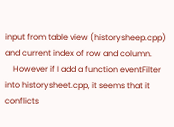input from table view (historysheep.cpp) and current index of row and column.
    However if I add a function eventFilter into historysheet.cpp, it seems that it conflicts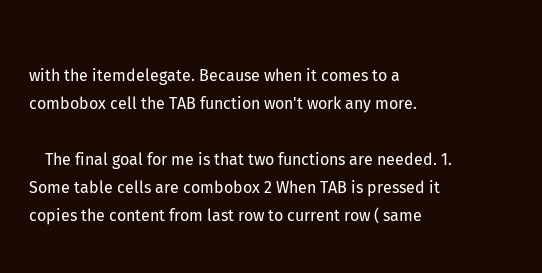with the itemdelegate. Because when it comes to a combobox cell the TAB function won't work any more.

    The final goal for me is that two functions are needed. 1. Some table cells are combobox 2 When TAB is pressed it copies the content from last row to current row ( same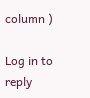column )

Log in to reply